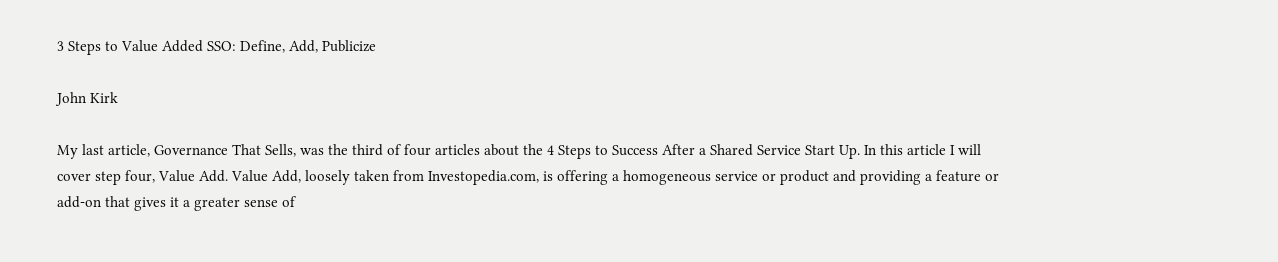3 Steps to Value Added SSO: Define, Add, Publicize

John Kirk

My last article, Governance That Sells, was the third of four articles about the 4 Steps to Success After a Shared Service Start Up. In this article I will cover step four, Value Add. Value Add, loosely taken from Investopedia.com, is offering a homogeneous service or product and providing a feature or add-on that gives it a greater sense of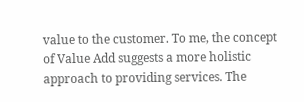value to the customer. To me, the concept of Value Add suggests a more holistic approach to providing services. The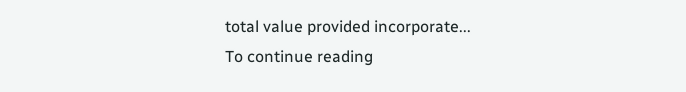total value provided incorporate...
To continue reading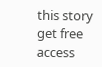this story get free access